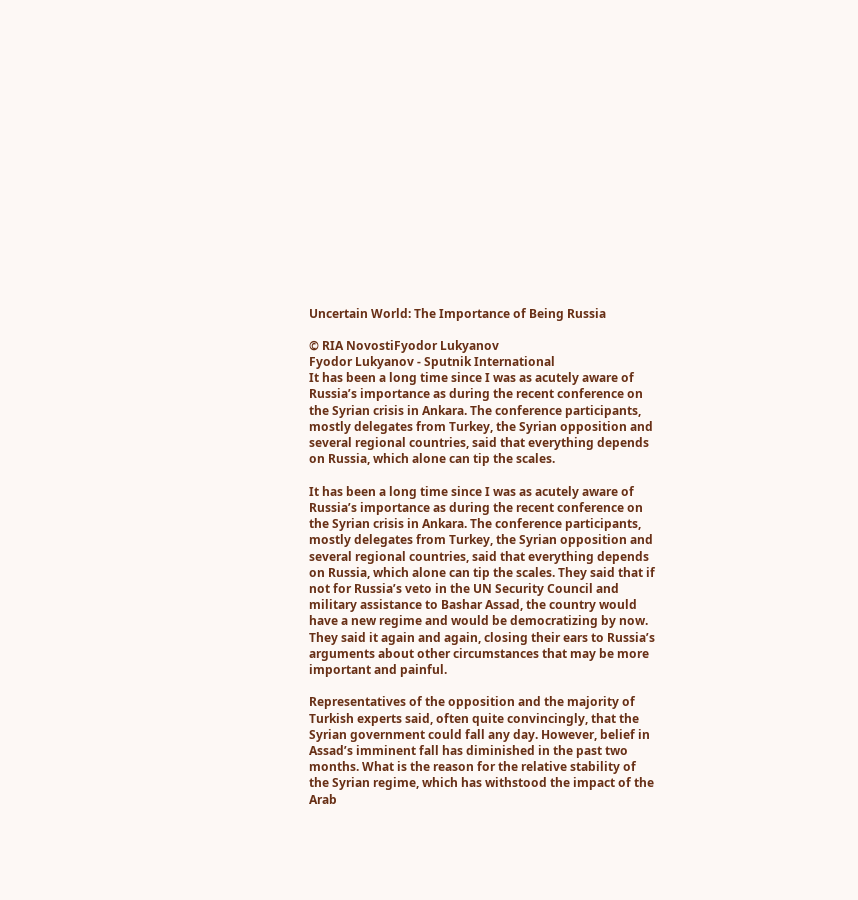Uncertain World: The Importance of Being Russia

© RIA NovostiFyodor Lukyanov
Fyodor Lukyanov - Sputnik International
It has been a long time since I was as acutely aware of Russia’s importance as during the recent conference on the Syrian crisis in Ankara. The conference participants, mostly delegates from Turkey, the Syrian opposition and several regional countries, said that everything depends on Russia, which alone can tip the scales.

It has been a long time since I was as acutely aware of Russia’s importance as during the recent conference on the Syrian crisis in Ankara. The conference participants, mostly delegates from Turkey, the Syrian opposition and several regional countries, said that everything depends on Russia, which alone can tip the scales. They said that if not for Russia’s veto in the UN Security Council and military assistance to Bashar Assad, the country would have a new regime and would be democratizing by now. They said it again and again, closing their ears to Russia’s arguments about other circumstances that may be more important and painful.

Representatives of the opposition and the majority of Turkish experts said, often quite convincingly, that the Syrian government could fall any day. However, belief in Assad’s imminent fall has diminished in the past two months. What is the reason for the relative stability of the Syrian regime, which has withstood the impact of the Arab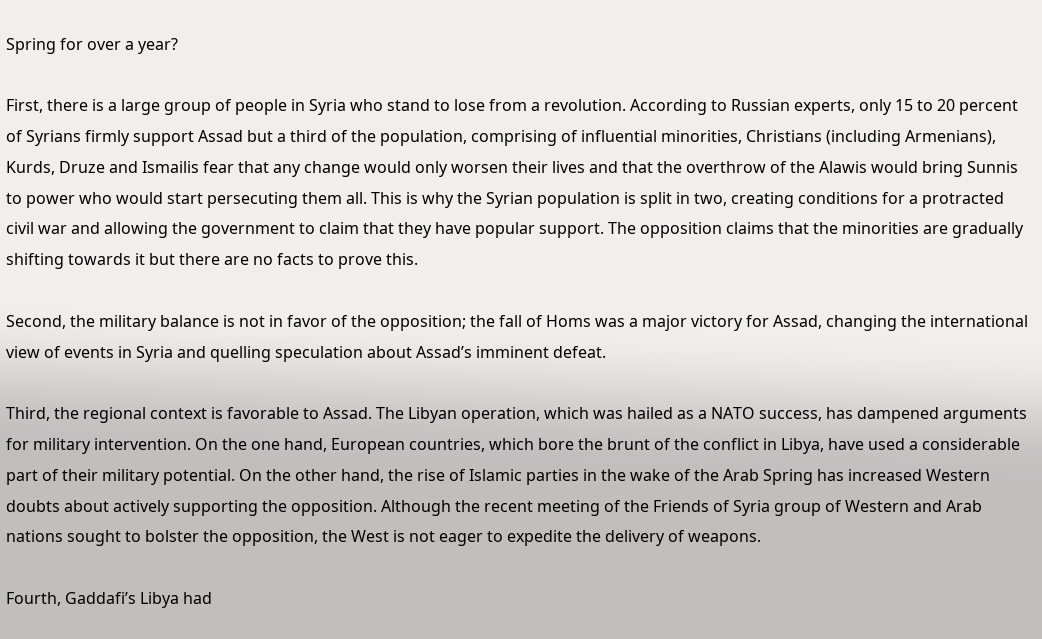Spring for over a year?

First, there is a large group of people in Syria who stand to lose from a revolution. According to Russian experts, only 15 to 20 percent of Syrians firmly support Assad but a third of the population, comprising of influential minorities, Christians (including Armenians), Kurds, Druze and Ismailis fear that any change would only worsen their lives and that the overthrow of the Alawis would bring Sunnis to power who would start persecuting them all. This is why the Syrian population is split in two, creating conditions for a protracted civil war and allowing the government to claim that they have popular support. The opposition claims that the minorities are gradually shifting towards it but there are no facts to prove this.

Second, the military balance is not in favor of the opposition; the fall of Homs was a major victory for Assad, changing the international view of events in Syria and quelling speculation about Assad’s imminent defeat.

Third, the regional context is favorable to Assad. The Libyan operation, which was hailed as a NATO success, has dampened arguments for military intervention. On the one hand, European countries, which bore the brunt of the conflict in Libya, have used a considerable part of their military potential. On the other hand, the rise of Islamic parties in the wake of the Arab Spring has increased Western doubts about actively supporting the opposition. Although the recent meeting of the Friends of Syria group of Western and Arab nations sought to bolster the opposition, the West is not eager to expedite the delivery of weapons.

Fourth, Gaddafi’s Libya had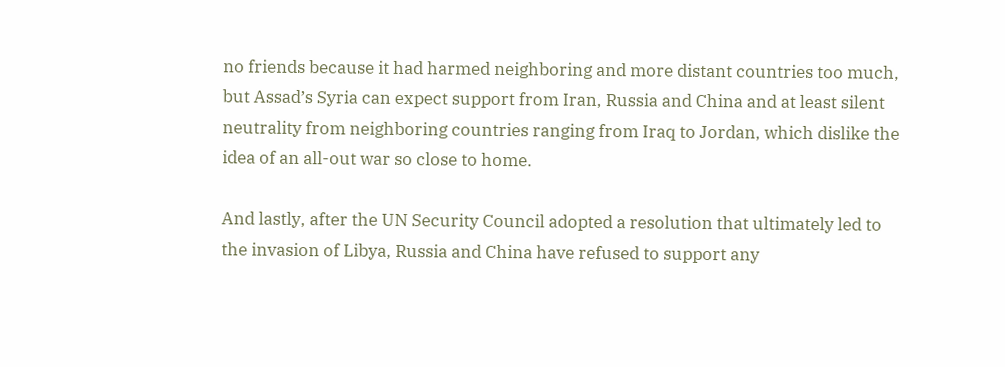no friends because it had harmed neighboring and more distant countries too much, but Assad’s Syria can expect support from Iran, Russia and China and at least silent neutrality from neighboring countries ranging from Iraq to Jordan, which dislike the idea of an all-out war so close to home.

And lastly, after the UN Security Council adopted a resolution that ultimately led to the invasion of Libya, Russia and China have refused to support any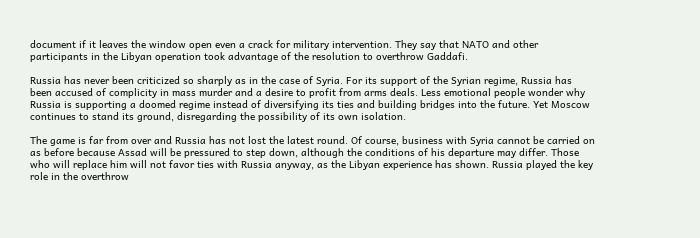document if it leaves the window open even a crack for military intervention. They say that NATO and other participants in the Libyan operation took advantage of the resolution to overthrow Gaddafi.

Russia has never been criticized so sharply as in the case of Syria. For its support of the Syrian regime, Russia has been accused of complicity in mass murder and a desire to profit from arms deals. Less emotional people wonder why Russia is supporting a doomed regime instead of diversifying its ties and building bridges into the future. Yet Moscow continues to stand its ground, disregarding the possibility of its own isolation.

The game is far from over and Russia has not lost the latest round. Of course, business with Syria cannot be carried on as before because Assad will be pressured to step down, although the conditions of his departure may differ. Those who will replace him will not favor ties with Russia anyway, as the Libyan experience has shown. Russia played the key role in the overthrow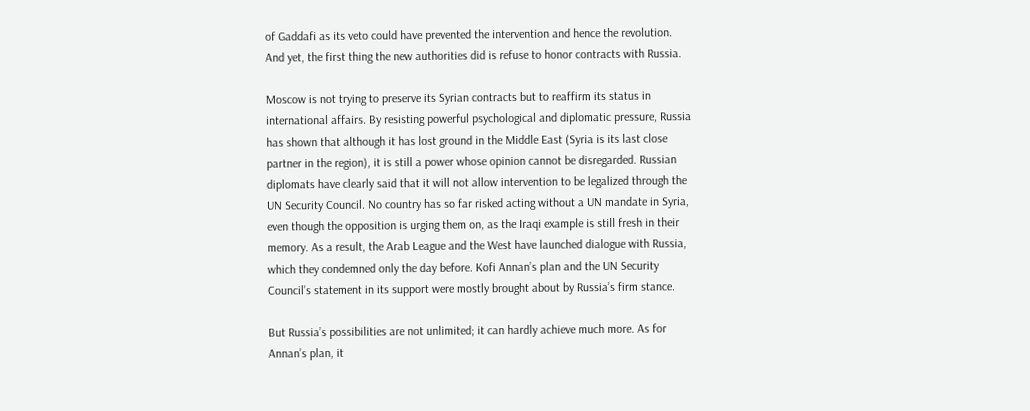of Gaddafi as its veto could have prevented the intervention and hence the revolution. And yet, the first thing the new authorities did is refuse to honor contracts with Russia.

Moscow is not trying to preserve its Syrian contracts but to reaffirm its status in international affairs. By resisting powerful psychological and diplomatic pressure, Russia has shown that although it has lost ground in the Middle East (Syria is its last close partner in the region), it is still a power whose opinion cannot be disregarded. Russian diplomats have clearly said that it will not allow intervention to be legalized through the UN Security Council. No country has so far risked acting without a UN mandate in Syria, even though the opposition is urging them on, as the Iraqi example is still fresh in their memory. As a result, the Arab League and the West have launched dialogue with Russia, which they condemned only the day before. Kofi Annan’s plan and the UN Security Council’s statement in its support were mostly brought about by Russia’s firm stance.

But Russia’s possibilities are not unlimited; it can hardly achieve much more. As for Annan’s plan, it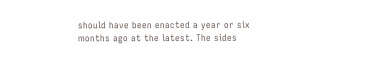should have been enacted a year or six months ago at the latest. The sides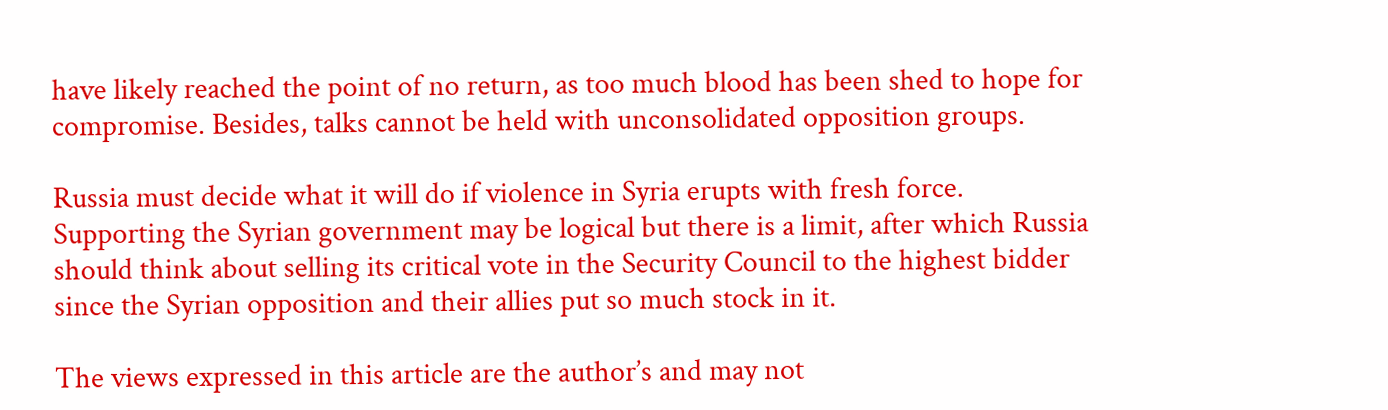have likely reached the point of no return, as too much blood has been shed to hope for compromise. Besides, talks cannot be held with unconsolidated opposition groups.

Russia must decide what it will do if violence in Syria erupts with fresh force. Supporting the Syrian government may be logical but there is a limit, after which Russia should think about selling its critical vote in the Security Council to the highest bidder since the Syrian opposition and their allies put so much stock in it.

The views expressed in this article are the author’s and may not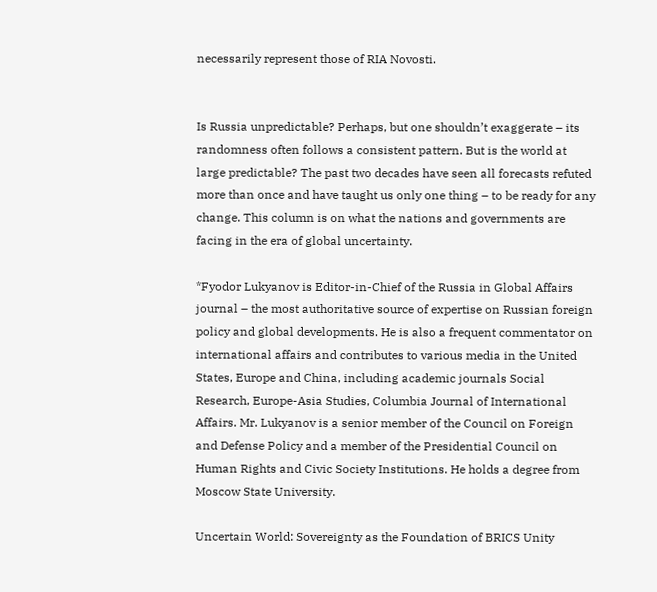necessarily represent those of RIA Novosti.


Is Russia unpredictable? Perhaps, but one shouldn’t exaggerate – its randomness often follows a consistent pattern. But is the world at large predictable? The past two decades have seen all forecasts refuted more than once and have taught us only one thing – to be ready for any change. This column is on what the nations and governments are facing in the era of global uncertainty.

*Fyodor Lukyanov is Editor-in-Chief of the Russia in Global Affairs journal – the most authoritative source of expertise on Russian foreign policy and global developments. He is also a frequent commentator on international affairs and contributes to various media in the United States, Europe and China, including academic journals Social Research, Europe-Asia Studies, Columbia Journal of International Affairs. Mr. Lukyanov is a senior member of the Council on Foreign and Defense Policy and a member of the Presidential Council on Human Rights and Civic Society Institutions. He holds a degree from Moscow State University.

Uncertain World: Sovereignty as the Foundation of BRICS Unity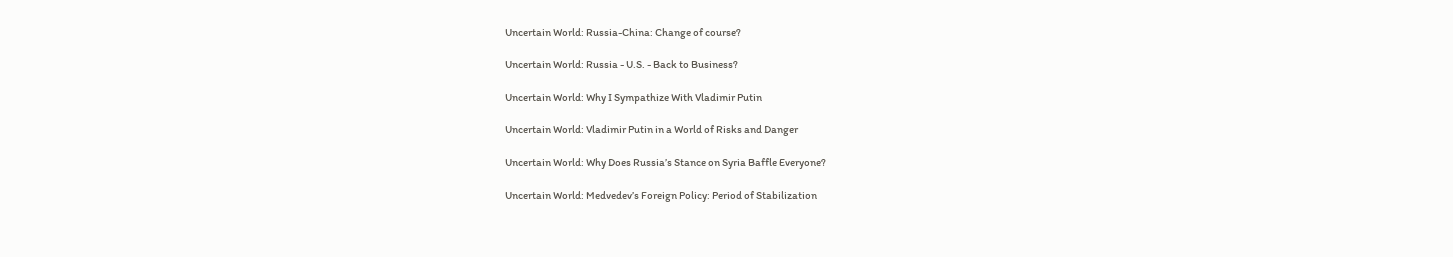Uncertain World: Russia-China: Change of course?

Uncertain World: Russia - U.S. - Back to Business?

Uncertain World: Why I Sympathize With Vladimir Putin

Uncertain World: Vladimir Putin in a World of Risks and Danger

Uncertain World: Why Does Russia’s Stance on Syria Baffle Everyone?

Uncertain World: Medvedev’s Foreign Policy: Period of Stabilization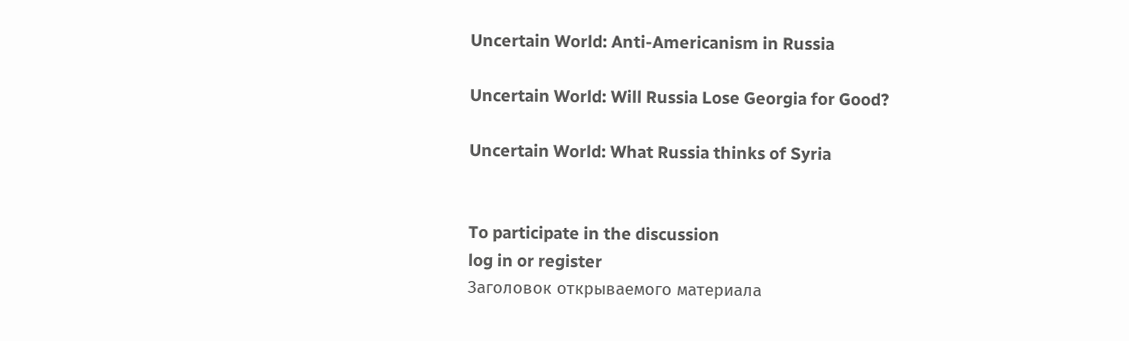Uncertain World: Anti-Americanism in Russia

Uncertain World: Will Russia Lose Georgia for Good?

Uncertain World: What Russia thinks of Syria


To participate in the discussion
log in or register
Заголовок открываемого материала